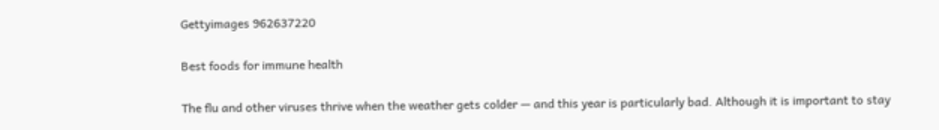Gettyimages 962637220

Best foods for immune health

The flu and other viruses thrive when the weather gets colder — and this year is particularly bad. Although it is important to stay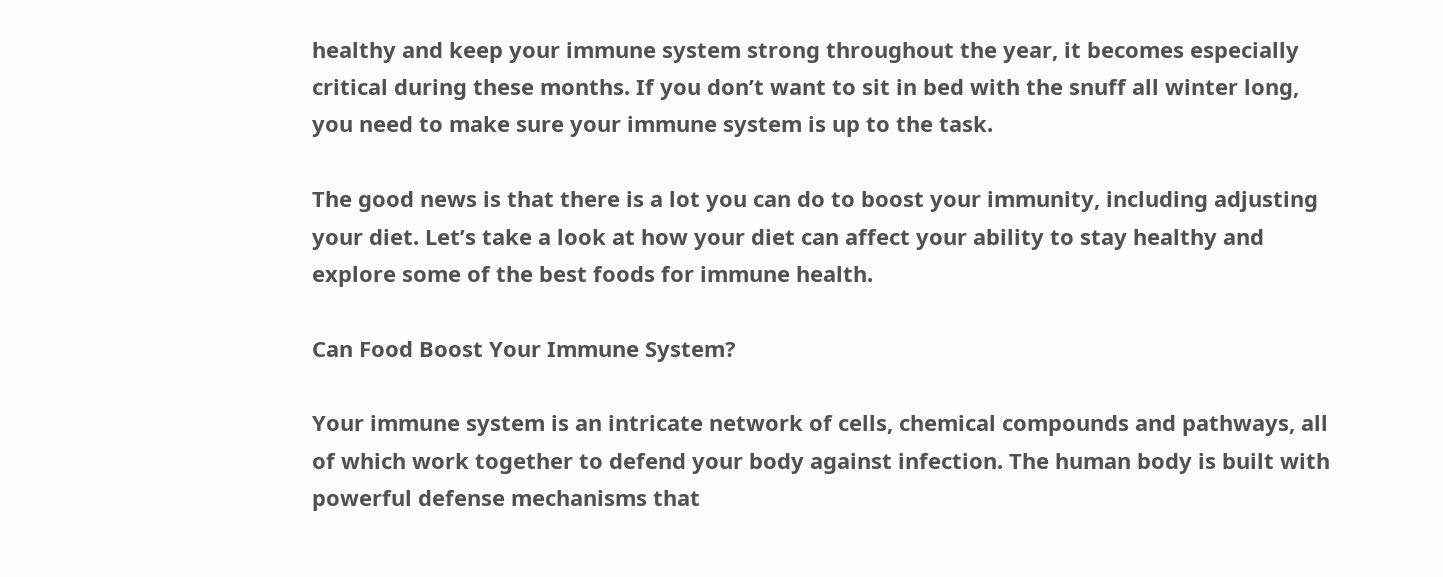healthy and keep your immune system strong throughout the year, it becomes especially critical during these months. If you don’t want to sit in bed with the snuff all winter long, you need to make sure your immune system is up to the task.

The good news is that there is a lot you can do to boost your immunity, including adjusting your diet. Let’s take a look at how your diet can affect your ability to stay healthy and explore some of the best foods for immune health.

Can Food Boost Your Immune System?

Your immune system is an intricate network of cells, chemical compounds and pathways, all of which work together to defend your body against infection. The human body is built with powerful defense mechanisms that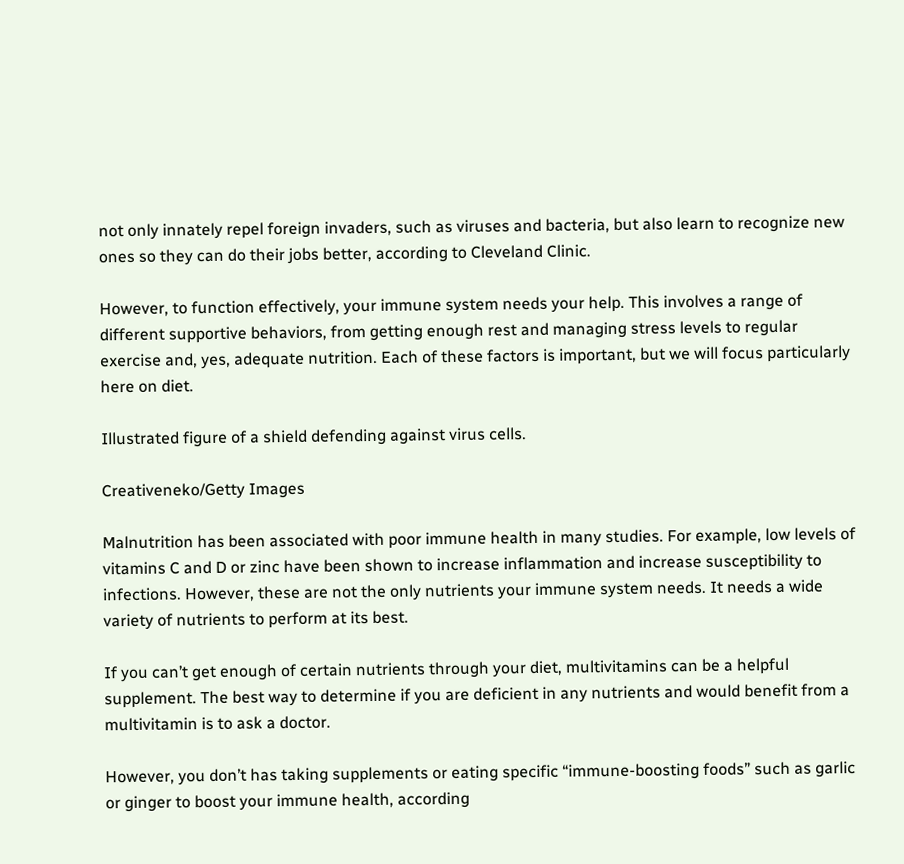not only innately repel foreign invaders, such as viruses and bacteria, but also learn to recognize new ones so they can do their jobs better, according to Cleveland Clinic.

However, to function effectively, your immune system needs your help. This involves a range of different supportive behaviors, from getting enough rest and managing stress levels to regular exercise and, yes, adequate nutrition. Each of these factors is important, but we will focus particularly here on diet.

Illustrated figure of a shield defending against virus cells.

Creativeneko/Getty Images

Malnutrition has been associated with poor immune health in many studies. For example, low levels of vitamins C and D or zinc have been shown to increase inflammation and increase susceptibility to infections. However, these are not the only nutrients your immune system needs. It needs a wide variety of nutrients to perform at its best.

If you can’t get enough of certain nutrients through your diet, multivitamins can be a helpful supplement. The best way to determine if you are deficient in any nutrients and would benefit from a multivitamin is to ask a doctor.

However, you don’t has taking supplements or eating specific “immune-boosting foods” such as garlic or ginger to boost your immune health, according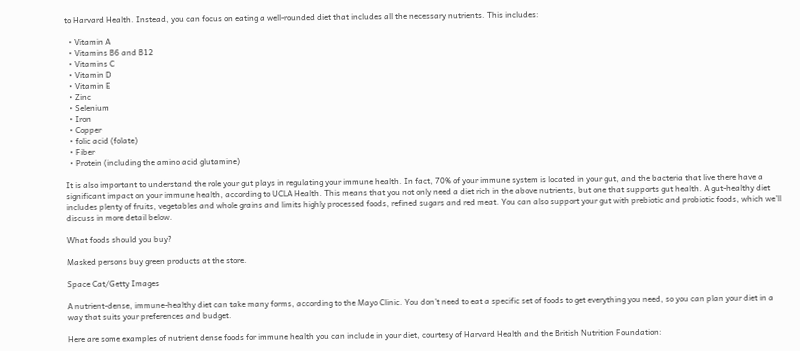to Harvard Health. Instead, you can focus on eating a well-rounded diet that includes all the necessary nutrients. This includes:

  • Vitamin A
  • Vitamins B6 and B12
  • Vitamins C
  • Vitamin D
  • Vitamin E
  • Zinc
  • Selenium
  • Iron
  • Copper
  • folic acid (folate)
  • Fiber
  • Protein (including the amino acid glutamine)

It is also important to understand the role your gut plays in regulating your immune health. In fact, 70% of your immune system is located in your gut, and the bacteria that live there have a significant impact on your immune health, according to UCLA Health. This means that you not only need a diet rich in the above nutrients, but one that supports gut health. A gut-healthy diet includes plenty of fruits, vegetables and whole grains and limits highly processed foods, refined sugars and red meat. You can also support your gut with prebiotic and probiotic foods, which we’ll discuss in more detail below.

What foods should you buy?

Masked persons buy green products at the store.

Space Cat/Getty Images

A nutrient-dense, immune-healthy diet can take many forms, according to the Mayo Clinic. You don’t need to eat a specific set of foods to get everything you need, so you can plan your diet in a way that suits your preferences and budget.

Here are some examples of nutrient dense foods for immune health you can include in your diet, courtesy of Harvard Health and the British Nutrition Foundation: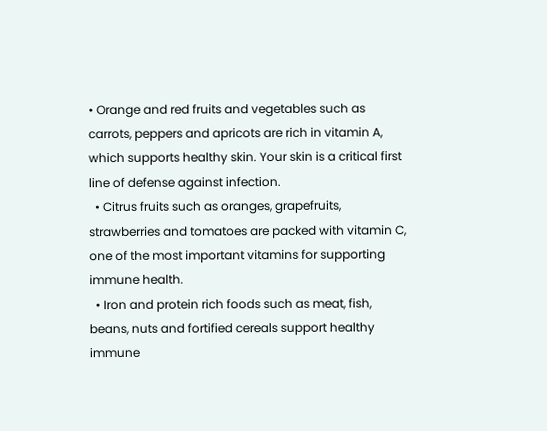• Orange and red fruits and vegetables such as carrots, peppers and apricots are rich in vitamin A, which supports healthy skin. Your skin is a critical first line of defense against infection.
  • Citrus fruits such as oranges, grapefruits, strawberries and tomatoes are packed with vitamin C, one of the most important vitamins for supporting immune health.
  • Iron and protein rich foods such as meat, fish, beans, nuts and fortified cereals support healthy immune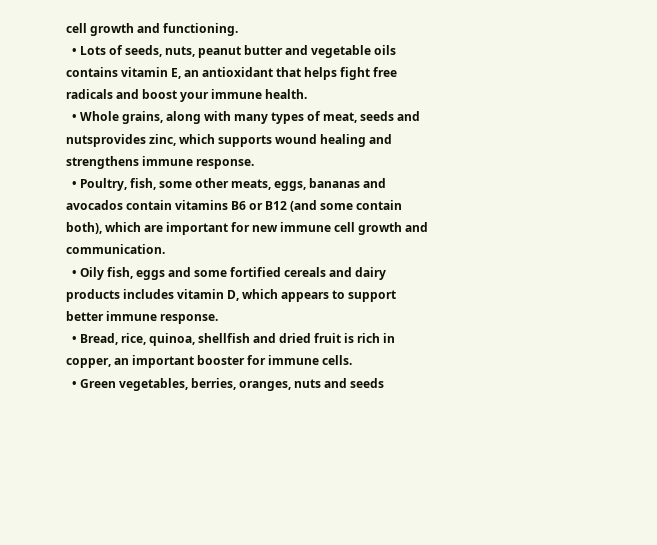cell growth and functioning.
  • Lots of seeds, nuts, peanut butter and vegetable oils contains vitamin E, an antioxidant that helps fight free radicals and boost your immune health.
  • Whole grains, along with many types of meat, seeds and nutsprovides zinc, which supports wound healing and strengthens immune response.
  • Poultry, fish, some other meats, eggs, bananas and avocados contain vitamins B6 or B12 (and some contain both), which are important for new immune cell growth and communication.
  • Oily fish, eggs and some fortified cereals and dairy products includes vitamin D, which appears to support better immune response.
  • Bread, rice, quinoa, shellfish and dried fruit is rich in copper, an important booster for immune cells.
  • Green vegetables, berries, oranges, nuts and seeds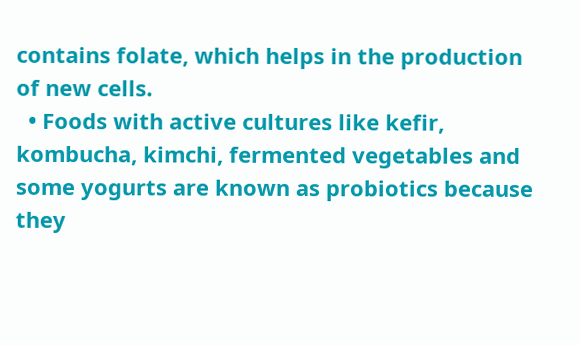contains folate, which helps in the production of new cells.
  • Foods with active cultures like kefir, kombucha, kimchi, fermented vegetables and some yogurts are known as probiotics because they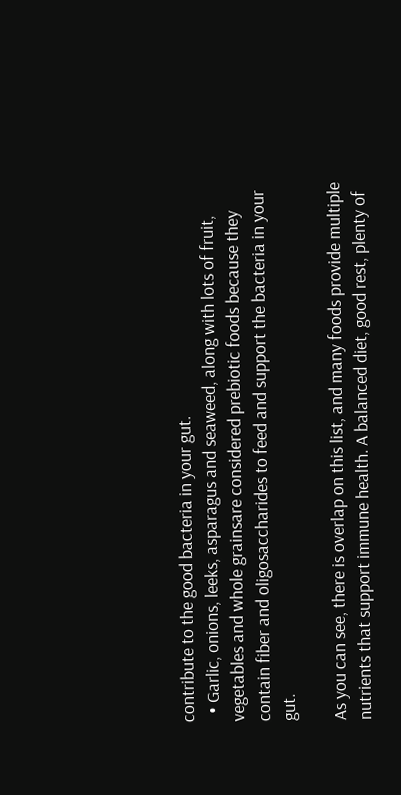contribute to the good bacteria in your gut.
  • Garlic, onions, leeks, asparagus and seaweed, along with lots of fruit, vegetables and whole grainsare considered prebiotic foods because they contain fiber and oligosaccharides to feed and support the bacteria in your gut.

As you can see, there is overlap on this list, and many foods provide multiple nutrients that support immune health. A balanced diet, good rest, plenty of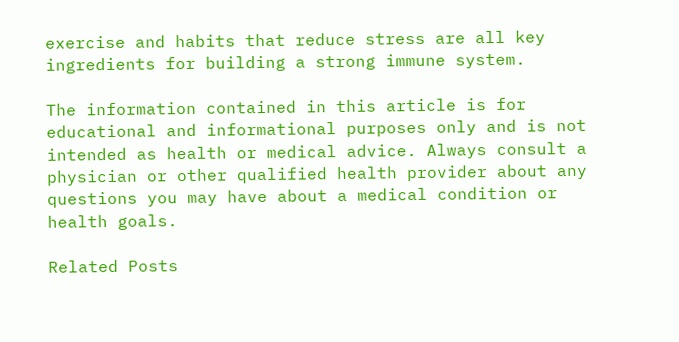exercise and habits that reduce stress are all key ingredients for building a strong immune system.

The information contained in this article is for educational and informational purposes only and is not intended as health or medical advice. Always consult a physician or other qualified health provider about any questions you may have about a medical condition or health goals.

Related Posts